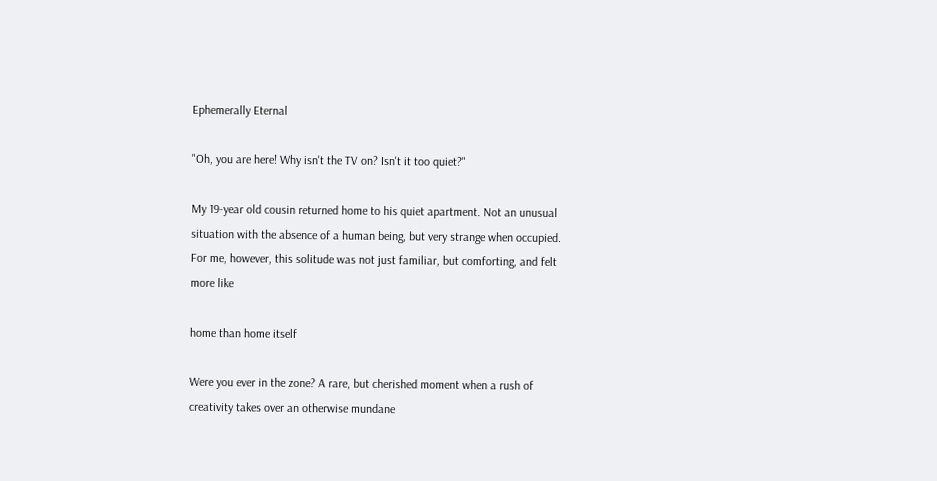Ephemerally Eternal

"Oh, you are here! Why isn't the TV on? Isn't it too quiet?"

My 19-year old cousin returned home to his quiet apartment. Not an unusual situation with the absence of a human being, but very strange when occupied. For me, however, this solitude was not just familiar, but comforting, and felt more like

home than home itself

Were you ever in the zone? A rare, but cherished moment when a rush of creativity takes over an otherwise mundane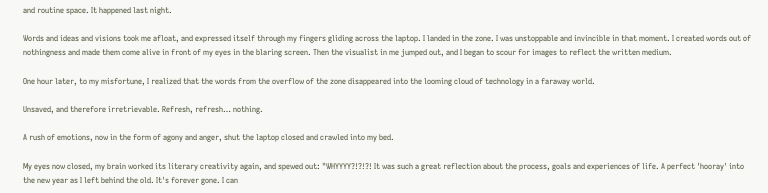and routine space. It happened last night.

Words and ideas and visions took me afloat, and expressed itself through my fingers gliding across the laptop. I landed in the zone. I was unstoppable and invincible in that moment. I created words out of nothingness and made them come alive in front of my eyes in the blaring screen. Then the visualist in me jumped out, and I began to scour for images to reflect the written medium.

One hour later, to my misfortune, I realized that the words from the overflow of the zone disappeared into the looming cloud of technology in a faraway world.

Unsaved, and therefore irretrievable. Refresh, refresh… nothing.

A rush of emotions, now in the form of agony and anger, shut the laptop closed and crawled into my bed.

My eyes now closed, my brain worked its literary creativity again, and spewed out: "WHYYYY?!?!?! It was such a great reflection about the process, goals and experiences of life. A perfect 'hooray' into the new year as I left behind the old. It's forever gone. I can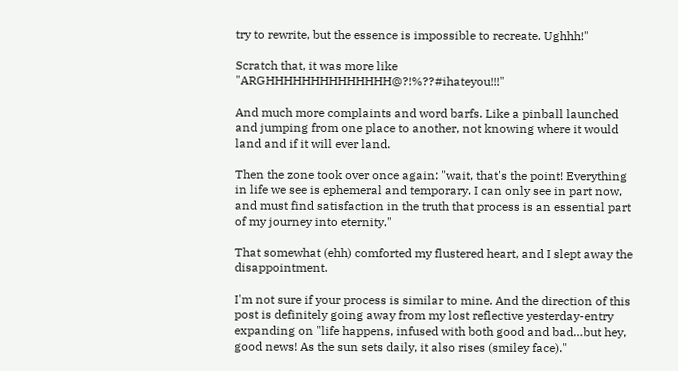try to rewrite, but the essence is impossible to recreate. Ughhh!"

Scratch that, it was more like "ARGHHHHHHHHHHHHHH@?!%??#ihateyou!!!"

And much more complaints and word barfs. Like a pinball launched and jumping from one place to another, not knowing where it would land and if it will ever land.

Then the zone took over once again: "wait, that's the point! Everything in life we see is ephemeral and temporary. I can only see in part now, and must find satisfaction in the truth that process is an essential part of my journey into eternity."

That somewhat (ehh) comforted my flustered heart, and I slept away the disappointment.

I'm not sure if your process is similar to mine. And the direction of this post is definitely going away from my lost reflective yesterday-entry expanding on "life happens, infused with both good and bad…but hey, good news! As the sun sets daily, it also rises (smiley face)."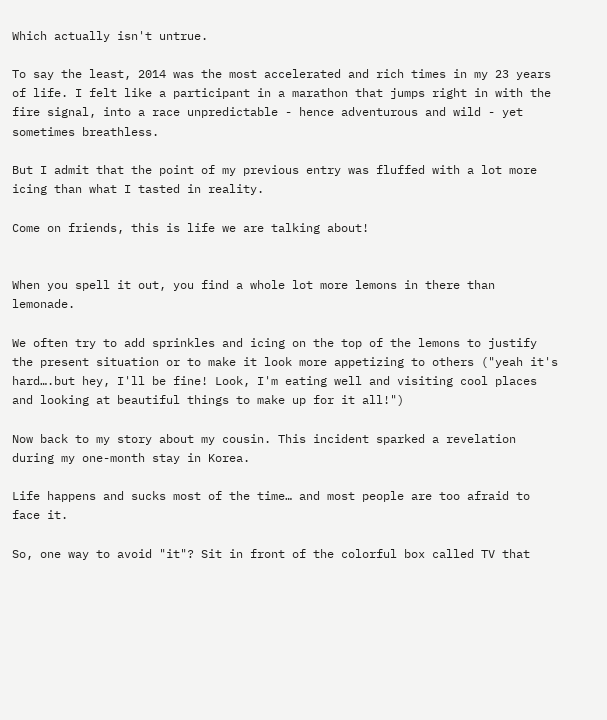Which actually isn't untrue.

To say the least, 2014 was the most accelerated and rich times in my 23 years of life. I felt like a participant in a marathon that jumps right in with the fire signal, into a race unpredictable - hence adventurous and wild - yet sometimes breathless.

But I admit that the point of my previous entry was fluffed with a lot more icing than what I tasted in reality.

Come on friends, this is life we are talking about!


When you spell it out, you find a whole lot more lemons in there than lemonade.

We often try to add sprinkles and icing on the top of the lemons to justify the present situation or to make it look more appetizing to others ("yeah it's hard….but hey, I'll be fine! Look, I'm eating well and visiting cool places and looking at beautiful things to make up for it all!")

Now back to my story about my cousin. This incident sparked a revelation during my one-month stay in Korea.

Life happens and sucks most of the time… and most people are too afraid to face it.

So, one way to avoid "it"? Sit in front of the colorful box called TV that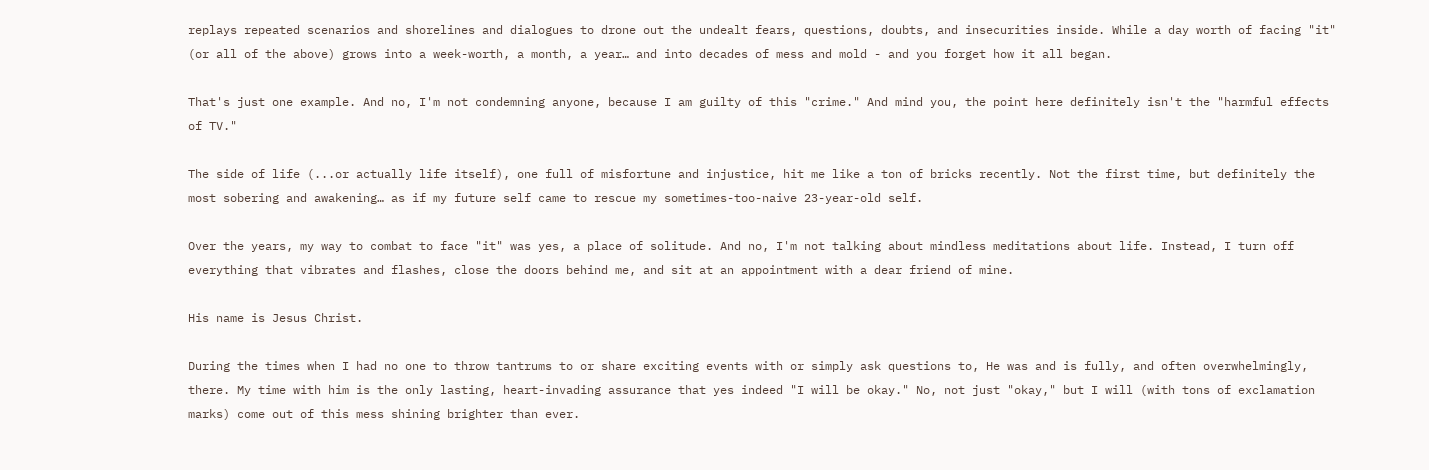replays repeated scenarios and shorelines and dialogues to drone out the undealt fears, questions, doubts, and insecurities inside. While a day worth of facing "it" (or all of the above) grows into a week-worth, a month, a year… and into decades of mess and mold - and you forget how it all began.

That's just one example. And no, I'm not condemning anyone, because I am guilty of this "crime." And mind you, the point here definitely isn't the "harmful effects of TV."

The side of life (...or actually life itself), one full of misfortune and injustice, hit me like a ton of bricks recently. Not the first time, but definitely the most sobering and awakening… as if my future self came to rescue my sometimes-too-naive 23-year-old self.

Over the years, my way to combat to face "it" was yes, a place of solitude. And no, I'm not talking about mindless meditations about life. Instead, I turn off everything that vibrates and flashes, close the doors behind me, and sit at an appointment with a dear friend of mine.

His name is Jesus Christ.

During the times when I had no one to throw tantrums to or share exciting events with or simply ask questions to, He was and is fully, and often overwhelmingly, there. My time with him is the only lasting, heart-invading assurance that yes indeed "I will be okay." No, not just "okay," but I will (with tons of exclamation marks) come out of this mess shining brighter than ever.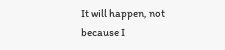It will happen, not because I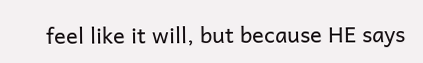feel like it will, but because HE says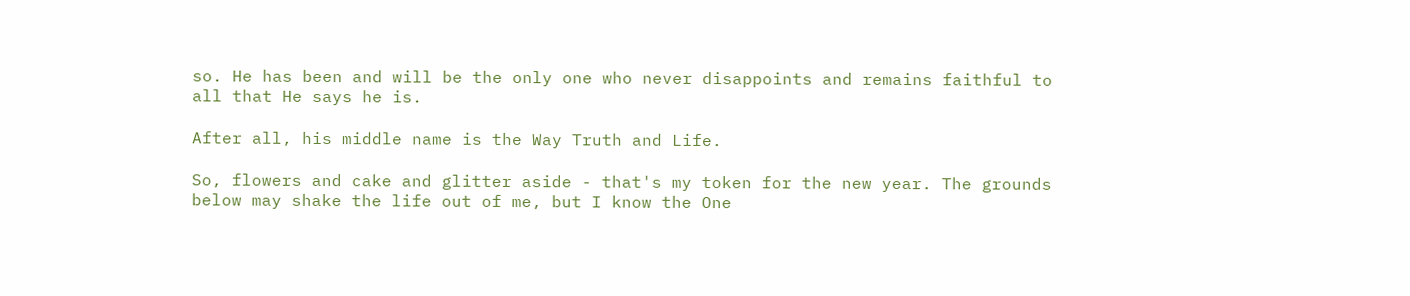so. He has been and will be the only one who never disappoints and remains faithful to all that He says he is.

After all, his middle name is the Way Truth and Life.

So, flowers and cake and glitter aside - that's my token for the new year. The grounds below may shake the life out of me, but I know the One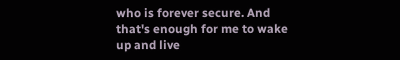who is forever secure. And that's enough for me to wake up and live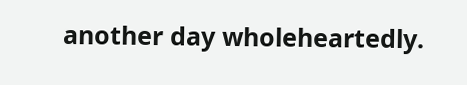another day wholeheartedly.